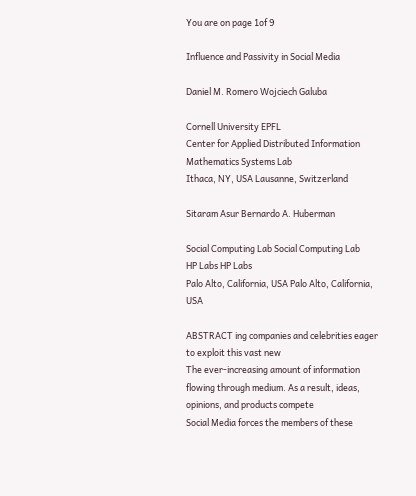You are on page 1of 9

Influence and Passivity in Social Media

Daniel M. Romero Wojciech Galuba

Cornell University EPFL
Center for Applied Distributed Information
Mathematics Systems Lab
Ithaca, NY, USA Lausanne, Switzerland

Sitaram Asur Bernardo A. Huberman

Social Computing Lab Social Computing Lab
HP Labs HP Labs
Palo Alto, California, USA Palo Alto, California, USA

ABSTRACT ing companies and celebrities eager to exploit this vast new
The ever-increasing amount of information flowing through medium. As a result, ideas, opinions, and products compete
Social Media forces the members of these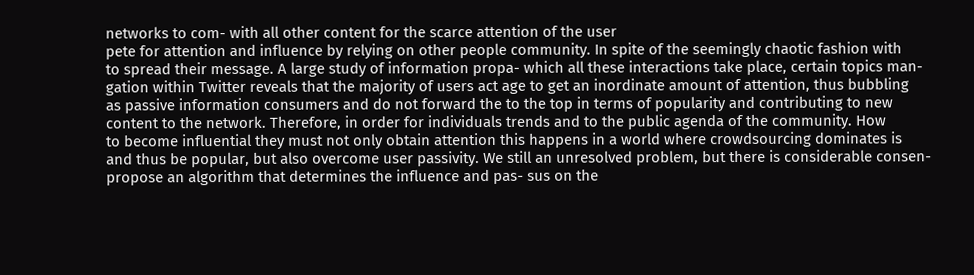networks to com- with all other content for the scarce attention of the user
pete for attention and influence by relying on other people community. In spite of the seemingly chaotic fashion with
to spread their message. A large study of information propa- which all these interactions take place, certain topics man-
gation within Twitter reveals that the majority of users act age to get an inordinate amount of attention, thus bubbling
as passive information consumers and do not forward the to the top in terms of popularity and contributing to new
content to the network. Therefore, in order for individuals trends and to the public agenda of the community. How
to become influential they must not only obtain attention this happens in a world where crowdsourcing dominates is
and thus be popular, but also overcome user passivity. We still an unresolved problem, but there is considerable consen-
propose an algorithm that determines the influence and pas- sus on the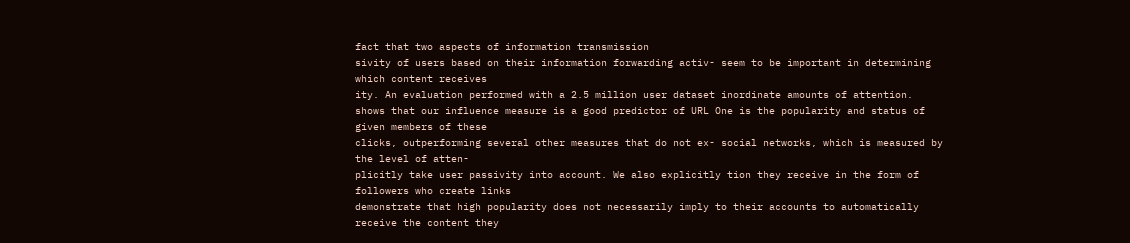fact that two aspects of information transmission
sivity of users based on their information forwarding activ- seem to be important in determining which content receives
ity. An evaluation performed with a 2.5 million user dataset inordinate amounts of attention.
shows that our influence measure is a good predictor of URL One is the popularity and status of given members of these
clicks, outperforming several other measures that do not ex- social networks, which is measured by the level of atten-
plicitly take user passivity into account. We also explicitly tion they receive in the form of followers who create links
demonstrate that high popularity does not necessarily imply to their accounts to automatically receive the content they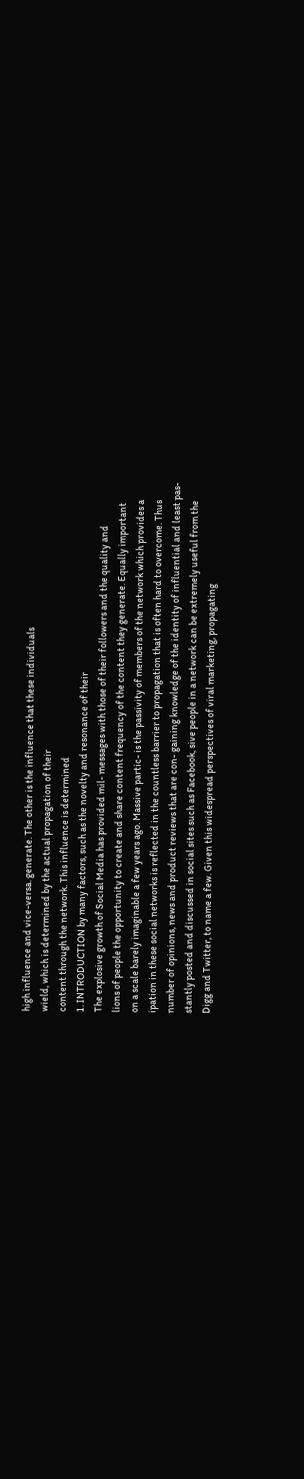high influence and vice-versa. generate. The other is the influence that these individuals
wield, which is determined by the actual propagation of their
content through the network. This influence is determined
1. INTRODUCTION by many factors, such as the novelty and resonance of their
The explosive growth of Social Media has provided mil- messages with those of their followers and the quality and
lions of people the opportunity to create and share content frequency of the content they generate. Equally important
on a scale barely imaginable a few years ago. Massive partic- is the passivity of members of the network which provides a
ipation in these social networks is reflected in the countless barrier to propagation that is often hard to overcome. Thus
number of opinions, news and product reviews that are con- gaining knowledge of the identity of influential and least pas-
stantly posted and discussed in social sites such as Facebook, sive people in a network can be extremely useful from the
Digg and Twitter, to name a few. Given this widespread perspectives of viral marketing, propagating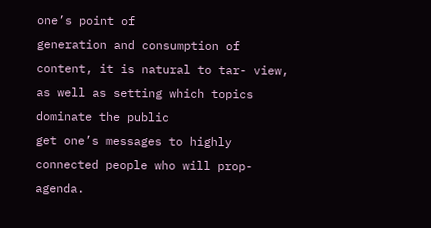one’s point of
generation and consumption of content, it is natural to tar- view, as well as setting which topics dominate the public
get one’s messages to highly connected people who will prop- agenda.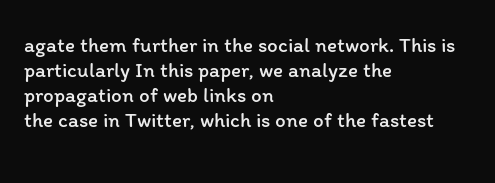agate them further in the social network. This is particularly In this paper, we analyze the propagation of web links on
the case in Twitter, which is one of the fastest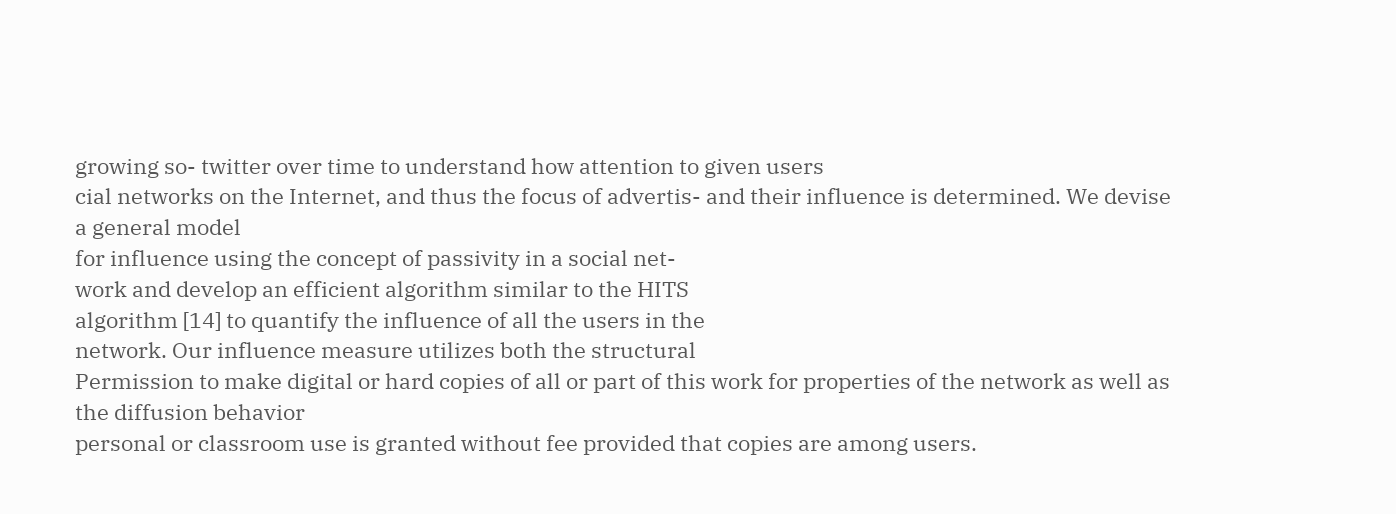growing so- twitter over time to understand how attention to given users
cial networks on the Internet, and thus the focus of advertis- and their influence is determined. We devise a general model
for influence using the concept of passivity in a social net-
work and develop an efficient algorithm similar to the HITS
algorithm [14] to quantify the influence of all the users in the
network. Our influence measure utilizes both the structural
Permission to make digital or hard copies of all or part of this work for properties of the network as well as the diffusion behavior
personal or classroom use is granted without fee provided that copies are among users.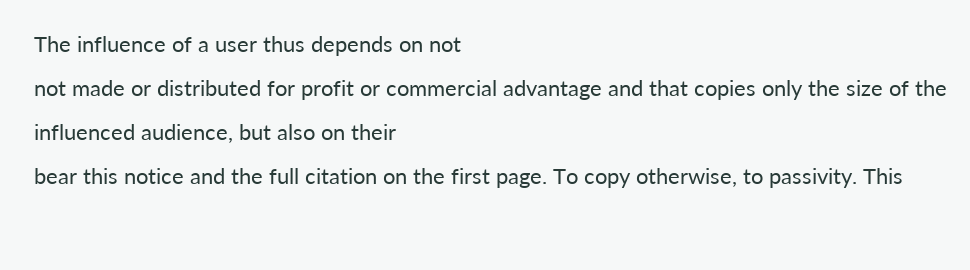The influence of a user thus depends on not
not made or distributed for profit or commercial advantage and that copies only the size of the influenced audience, but also on their
bear this notice and the full citation on the first page. To copy otherwise, to passivity. This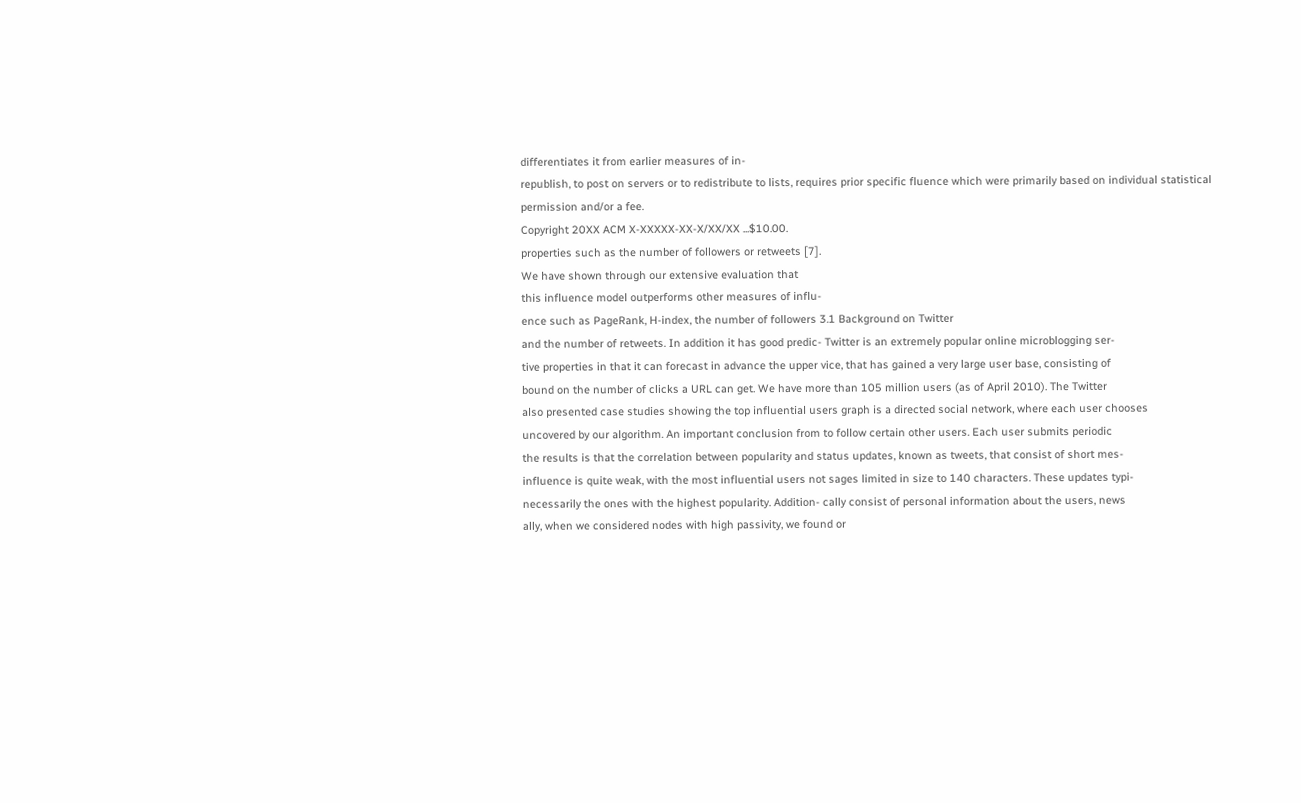differentiates it from earlier measures of in-
republish, to post on servers or to redistribute to lists, requires prior specific fluence which were primarily based on individual statistical
permission and/or a fee.
Copyright 20XX ACM X-XXXXX-XX-X/XX/XX ...$10.00.
properties such as the number of followers or retweets [7].
We have shown through our extensive evaluation that
this influence model outperforms other measures of influ-
ence such as PageRank, H-index, the number of followers 3.1 Background on Twitter
and the number of retweets. In addition it has good predic- Twitter is an extremely popular online microblogging ser-
tive properties in that it can forecast in advance the upper vice, that has gained a very large user base, consisting of
bound on the number of clicks a URL can get. We have more than 105 million users (as of April 2010). The Twitter
also presented case studies showing the top influential users graph is a directed social network, where each user chooses
uncovered by our algorithm. An important conclusion from to follow certain other users. Each user submits periodic
the results is that the correlation between popularity and status updates, known as tweets, that consist of short mes-
influence is quite weak, with the most influential users not sages limited in size to 140 characters. These updates typi-
necessarily the ones with the highest popularity. Addition- cally consist of personal information about the users, news
ally, when we considered nodes with high passivity, we found or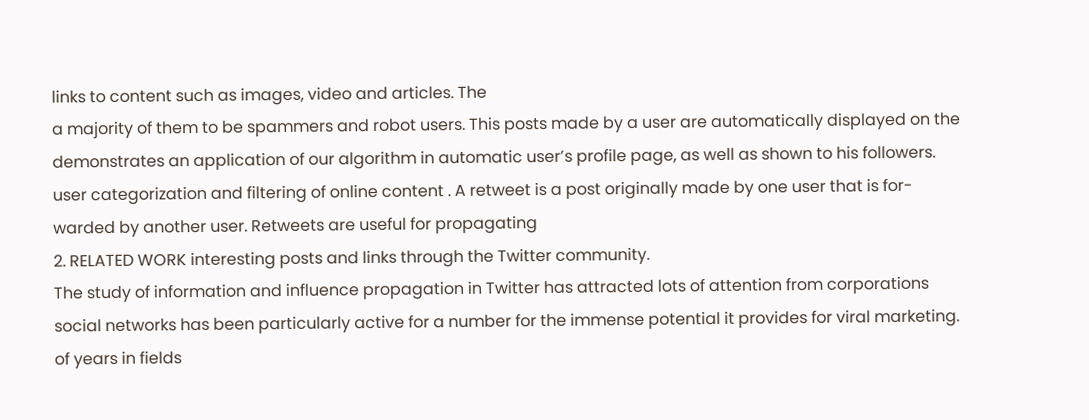links to content such as images, video and articles. The
a majority of them to be spammers and robot users. This posts made by a user are automatically displayed on the
demonstrates an application of our algorithm in automatic user’s profile page, as well as shown to his followers.
user categorization and filtering of online content . A retweet is a post originally made by one user that is for-
warded by another user. Retweets are useful for propagating
2. RELATED WORK interesting posts and links through the Twitter community.
The study of information and influence propagation in Twitter has attracted lots of attention from corporations
social networks has been particularly active for a number for the immense potential it provides for viral marketing.
of years in fields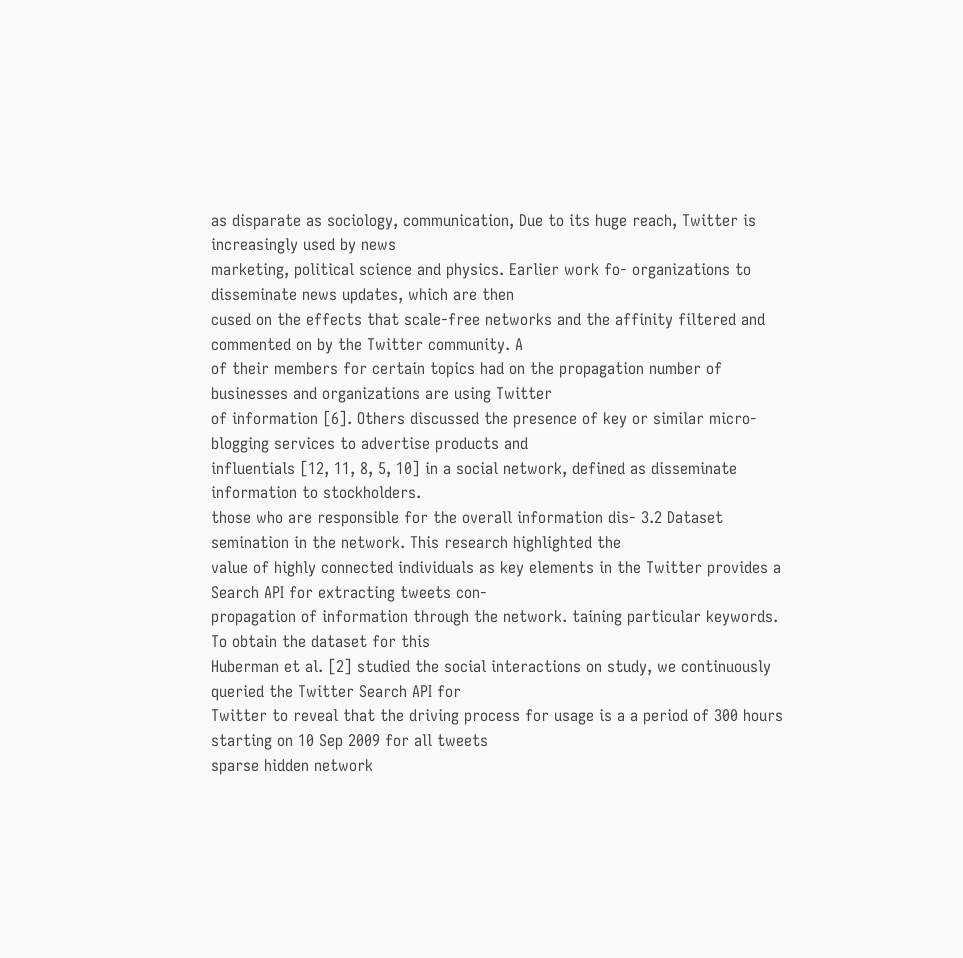as disparate as sociology, communication, Due to its huge reach, Twitter is increasingly used by news
marketing, political science and physics. Earlier work fo- organizations to disseminate news updates, which are then
cused on the effects that scale-free networks and the affinity filtered and commented on by the Twitter community. A
of their members for certain topics had on the propagation number of businesses and organizations are using Twitter
of information [6]. Others discussed the presence of key or similar micro-blogging services to advertise products and
influentials [12, 11, 8, 5, 10] in a social network, defined as disseminate information to stockholders.
those who are responsible for the overall information dis- 3.2 Dataset
semination in the network. This research highlighted the
value of highly connected individuals as key elements in the Twitter provides a Search API for extracting tweets con-
propagation of information through the network. taining particular keywords. To obtain the dataset for this
Huberman et al. [2] studied the social interactions on study, we continuously queried the Twitter Search API for
Twitter to reveal that the driving process for usage is a a period of 300 hours starting on 10 Sep 2009 for all tweets
sparse hidden network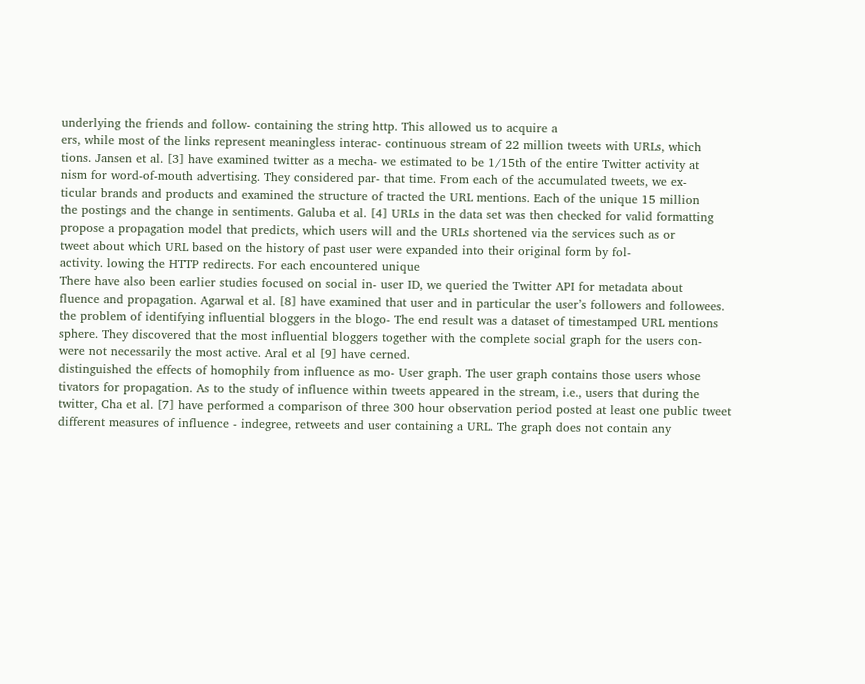underlying the friends and follow- containing the string http. This allowed us to acquire a
ers, while most of the links represent meaningless interac- continuous stream of 22 million tweets with URLs, which
tions. Jansen et al. [3] have examined twitter as a mecha- we estimated to be 1/15th of the entire Twitter activity at
nism for word-of-mouth advertising. They considered par- that time. From each of the accumulated tweets, we ex-
ticular brands and products and examined the structure of tracted the URL mentions. Each of the unique 15 million
the postings and the change in sentiments. Galuba et al. [4] URLs in the data set was then checked for valid formatting
propose a propagation model that predicts, which users will and the URLs shortened via the services such as or
tweet about which URL based on the history of past user were expanded into their original form by fol-
activity. lowing the HTTP redirects. For each encountered unique
There have also been earlier studies focused on social in- user ID, we queried the Twitter API for metadata about
fluence and propagation. Agarwal et al. [8] have examined that user and in particular the user’s followers and followees.
the problem of identifying influential bloggers in the blogo- The end result was a dataset of timestamped URL mentions
sphere. They discovered that the most influential bloggers together with the complete social graph for the users con-
were not necessarily the most active. Aral et al [9] have cerned.
distinguished the effects of homophily from influence as mo- User graph. The user graph contains those users whose
tivators for propagation. As to the study of influence within tweets appeared in the stream, i.e., users that during the
twitter, Cha et al. [7] have performed a comparison of three 300 hour observation period posted at least one public tweet
different measures of influence - indegree, retweets and user containing a URL. The graph does not contain any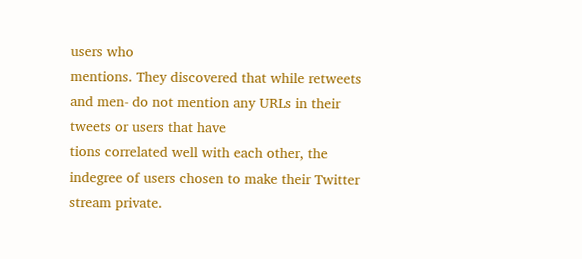users who
mentions. They discovered that while retweets and men- do not mention any URLs in their tweets or users that have
tions correlated well with each other, the indegree of users chosen to make their Twitter stream private.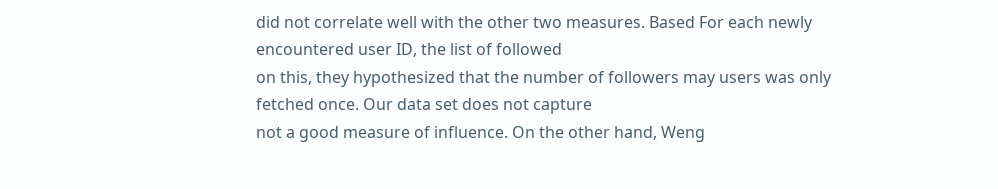did not correlate well with the other two measures. Based For each newly encountered user ID, the list of followed
on this, they hypothesized that the number of followers may users was only fetched once. Our data set does not capture
not a good measure of influence. On the other hand, Weng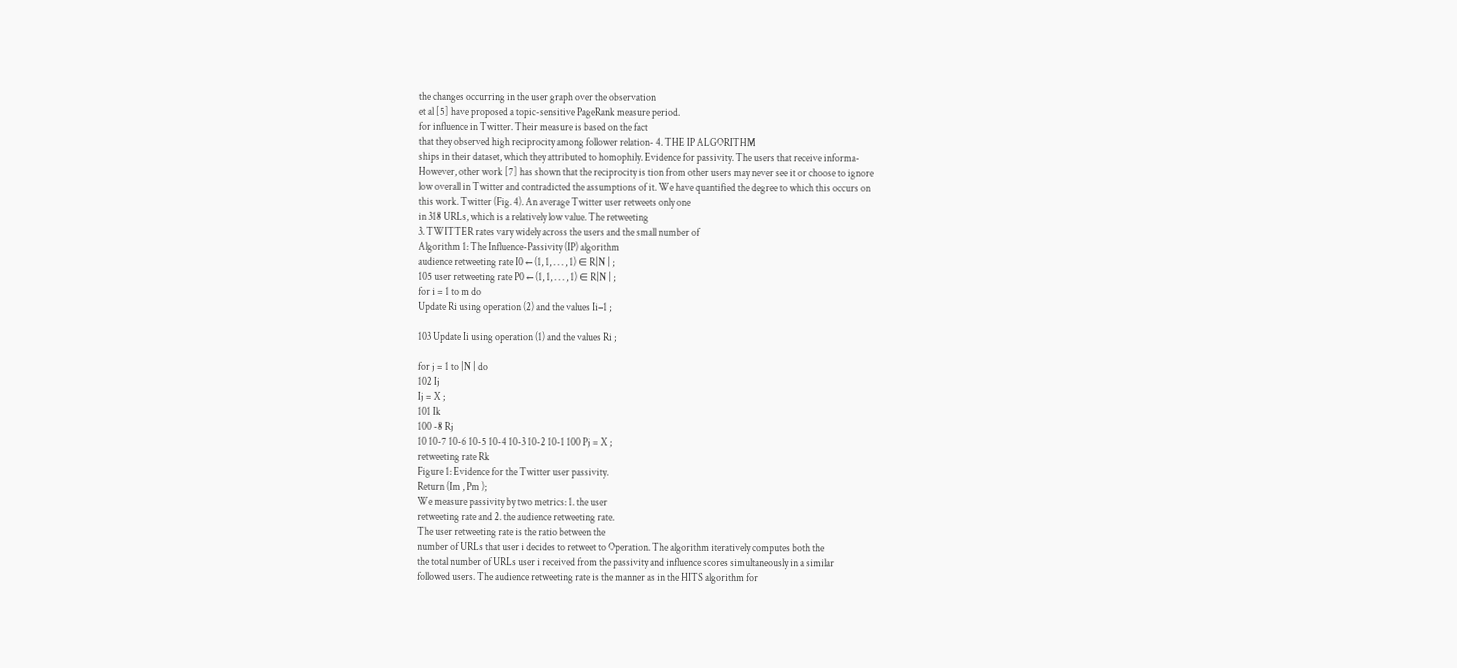the changes occurring in the user graph over the observation
et al [5] have proposed a topic-sensitive PageRank measure period.
for influence in Twitter. Their measure is based on the fact
that they observed high reciprocity among follower relation- 4. THE IP ALGORITHM
ships in their dataset, which they attributed to homophily. Evidence for passivity. The users that receive informa-
However, other work [7] has shown that the reciprocity is tion from other users may never see it or choose to ignore
low overall in Twitter and contradicted the assumptions of it. We have quantified the degree to which this occurs on
this work. Twitter (Fig. 4). An average Twitter user retweets only one
in 318 URLs, which is a relatively low value. The retweeting
3. TWITTER rates vary widely across the users and the small number of
Algorithm 1: The Influence-Passivity (IP) algorithm
audience retweeting rate I0 ← (1, 1, . . . , 1) ∈ R|N | ;
105 user retweeting rate P0 ← (1, 1, . . . , 1) ∈ R|N | ;
for i = 1 to m do
Update Ri using operation (2) and the values Ii−1 ;

103 Update Ii using operation (1) and the values Ri ;

for j = 1 to |N | do
102 Ij
Ij = X ;
101 Ik
100 -8 Rj
10 10-7 10-6 10-5 10-4 10-3 10-2 10-1 100 Pj = X ;
retweeting rate Rk
Figure 1: Evidence for the Twitter user passivity.
Return (Im , Pm );
We measure passivity by two metrics: 1. the user
retweeting rate and 2. the audience retweeting rate.
The user retweeting rate is the ratio between the
number of URLs that user i decides to retweet to Operation. The algorithm iteratively computes both the
the total number of URLs user i received from the passivity and influence scores simultaneously in a similar
followed users. The audience retweeting rate is the manner as in the HITS algorithm for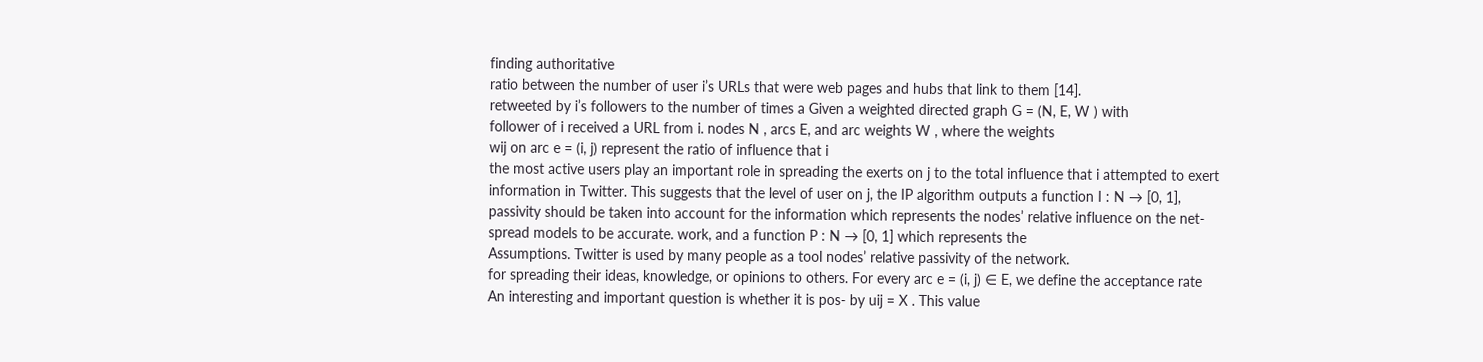finding authoritative
ratio between the number of user i’s URLs that were web pages and hubs that link to them [14].
retweeted by i’s followers to the number of times a Given a weighted directed graph G = (N, E, W ) with
follower of i received a URL from i. nodes N , arcs E, and arc weights W , where the weights
wij on arc e = (i, j) represent the ratio of influence that i
the most active users play an important role in spreading the exerts on j to the total influence that i attempted to exert
information in Twitter. This suggests that the level of user on j, the IP algorithm outputs a function I : N → [0, 1],
passivity should be taken into account for the information which represents the nodes’ relative influence on the net-
spread models to be accurate. work, and a function P : N → [0, 1] which represents the
Assumptions. Twitter is used by many people as a tool nodes’ relative passivity of the network.
for spreading their ideas, knowledge, or opinions to others. For every arc e = (i, j) ∈ E, we define the acceptance rate
An interesting and important question is whether it is pos- by uij = X . This value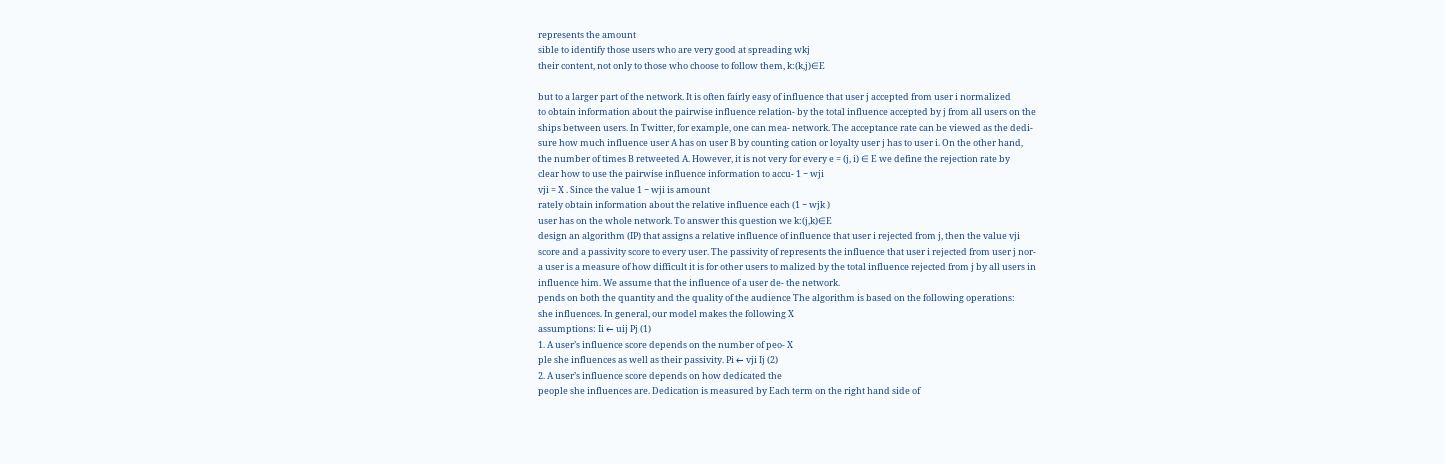represents the amount
sible to identify those users who are very good at spreading wkj
their content, not only to those who choose to follow them, k:(k,j)∈E

but to a larger part of the network. It is often fairly easy of influence that user j accepted from user i normalized
to obtain information about the pairwise influence relation- by the total influence accepted by j from all users on the
ships between users. In Twitter, for example, one can mea- network. The acceptance rate can be viewed as the dedi-
sure how much influence user A has on user B by counting cation or loyalty user j has to user i. On the other hand,
the number of times B retweeted A. However, it is not very for every e = (j, i) ∈ E we define the rejection rate by
clear how to use the pairwise influence information to accu- 1 − wji
vji = X . Since the value 1 − wji is amount
rately obtain information about the relative influence each (1 − wjk )
user has on the whole network. To answer this question we k:(j,k)∈E
design an algorithm (IP) that assigns a relative influence of influence that user i rejected from j, then the value vji
score and a passivity score to every user. The passivity of represents the influence that user i rejected from user j nor-
a user is a measure of how difficult it is for other users to malized by the total influence rejected from j by all users in
influence him. We assume that the influence of a user de- the network.
pends on both the quantity and the quality of the audience The algorithm is based on the following operations:
she influences. In general, our model makes the following X
assumptions: Ii ← uij Pj (1)
1. A user’s influence score depends on the number of peo- X
ple she influences as well as their passivity. Pi ← vji Ij (2)
2. A user’s influence score depends on how dedicated the
people she influences are. Dedication is measured by Each term on the right hand side of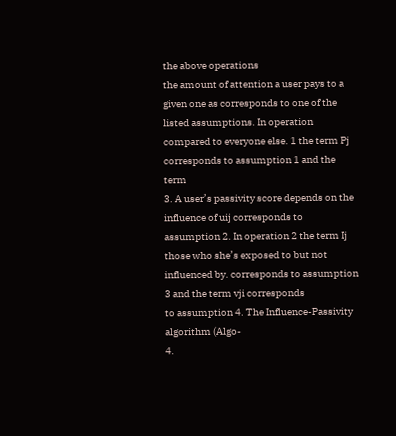the above operations
the amount of attention a user pays to a given one as corresponds to one of the listed assumptions. In operation
compared to everyone else. 1 the term Pj corresponds to assumption 1 and the term
3. A user’s passivity score depends on the influence of uij corresponds to assumption 2. In operation 2 the term Ij
those who she’s exposed to but not influenced by. corresponds to assumption 3 and the term vji corresponds
to assumption 4. The Influence-Passivity algorithm (Algo-
4.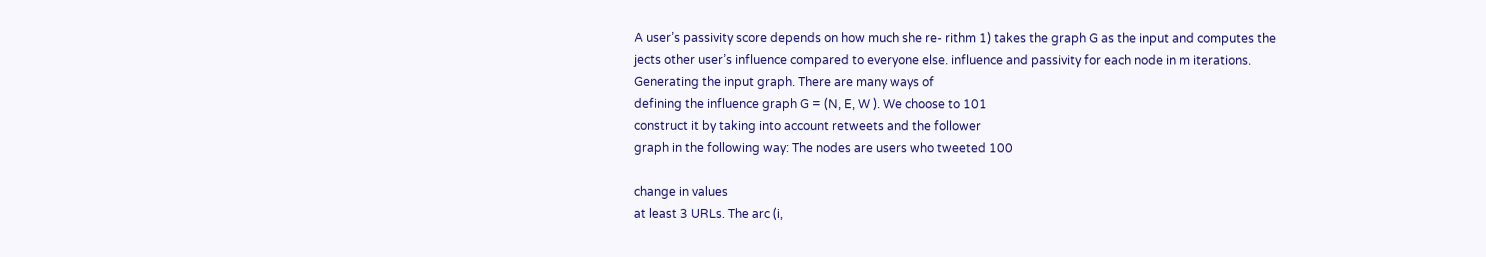A user’s passivity score depends on how much she re- rithm 1) takes the graph G as the input and computes the
jects other user’s influence compared to everyone else. influence and passivity for each node in m iterations.
Generating the input graph. There are many ways of
defining the influence graph G = (N, E, W ). We choose to 101
construct it by taking into account retweets and the follower
graph in the following way: The nodes are users who tweeted 100

change in values
at least 3 URLs. The arc (i,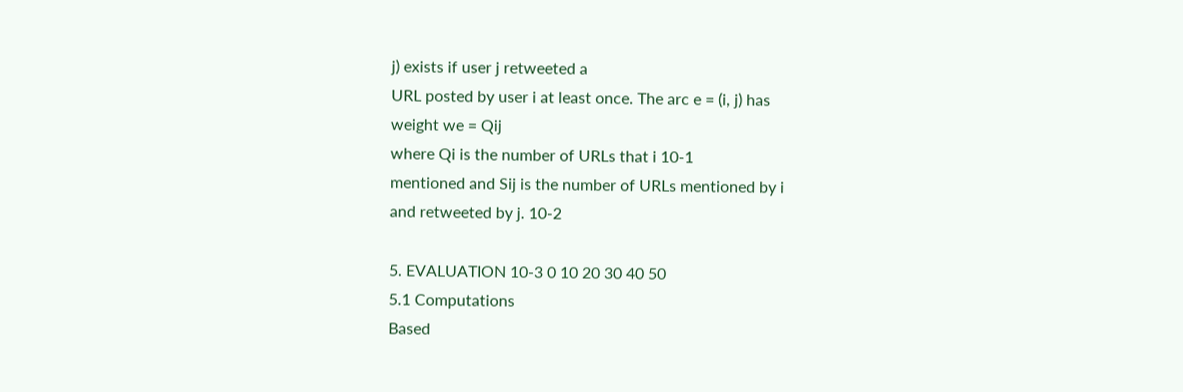j) exists if user j retweeted a
URL posted by user i at least once. The arc e = (i, j) has
weight we = Qij
where Qi is the number of URLs that i 10-1
mentioned and Sij is the number of URLs mentioned by i
and retweeted by j. 10-2

5. EVALUATION 10-3 0 10 20 30 40 50
5.1 Computations
Based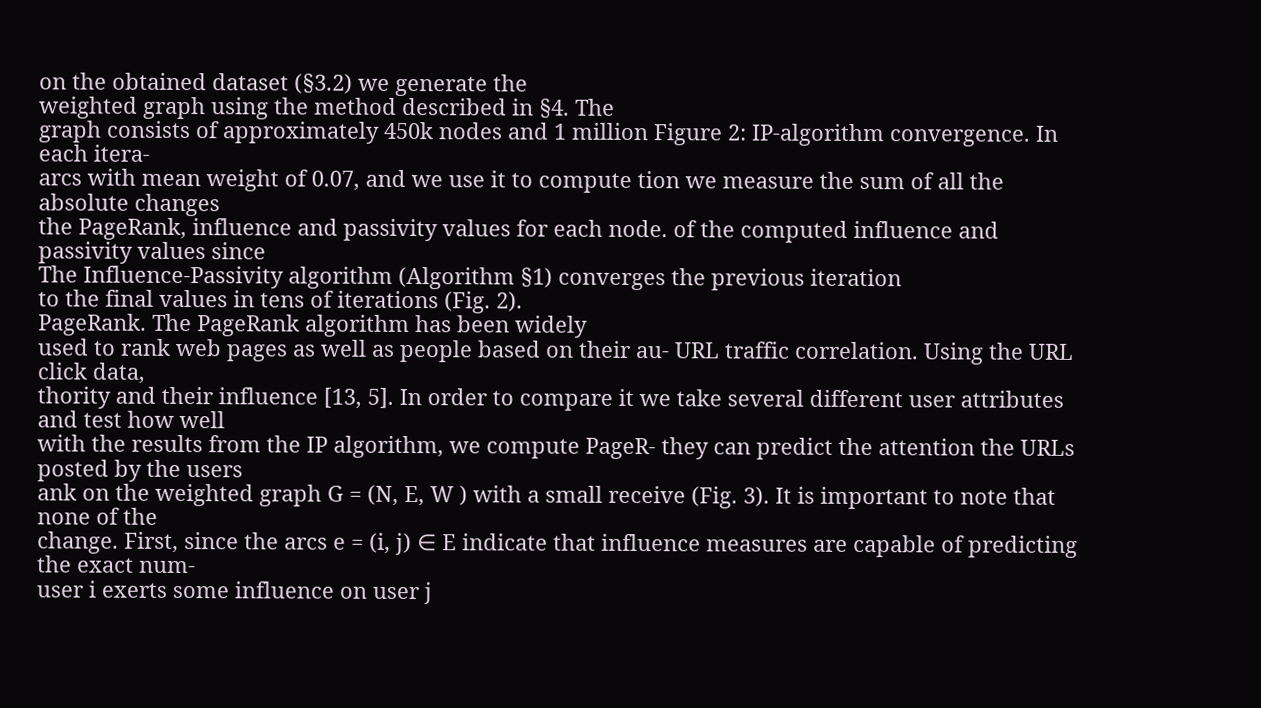on the obtained dataset (§3.2) we generate the
weighted graph using the method described in §4. The
graph consists of approximately 450k nodes and 1 million Figure 2: IP-algorithm convergence. In each itera-
arcs with mean weight of 0.07, and we use it to compute tion we measure the sum of all the absolute changes
the PageRank, influence and passivity values for each node. of the computed influence and passivity values since
The Influence-Passivity algorithm (Algorithm §1) converges the previous iteration
to the final values in tens of iterations (Fig. 2).
PageRank. The PageRank algorithm has been widely
used to rank web pages as well as people based on their au- URL traffic correlation. Using the URL click data,
thority and their influence [13, 5]. In order to compare it we take several different user attributes and test how well
with the results from the IP algorithm, we compute PageR- they can predict the attention the URLs posted by the users
ank on the weighted graph G = (N, E, W ) with a small receive (Fig. 3). It is important to note that none of the
change. First, since the arcs e = (i, j) ∈ E indicate that influence measures are capable of predicting the exact num-
user i exerts some influence on user j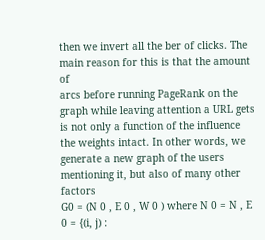then we invert all the ber of clicks. The main reason for this is that the amount of
arcs before running PageRank on the graph while leaving attention a URL gets is not only a function of the influence
the weights intact. In other words, we generate a new graph of the users mentioning it, but also of many other factors
G0 = (N 0 , E 0 , W 0 ) where N 0 = N , E 0 = {(i, j) :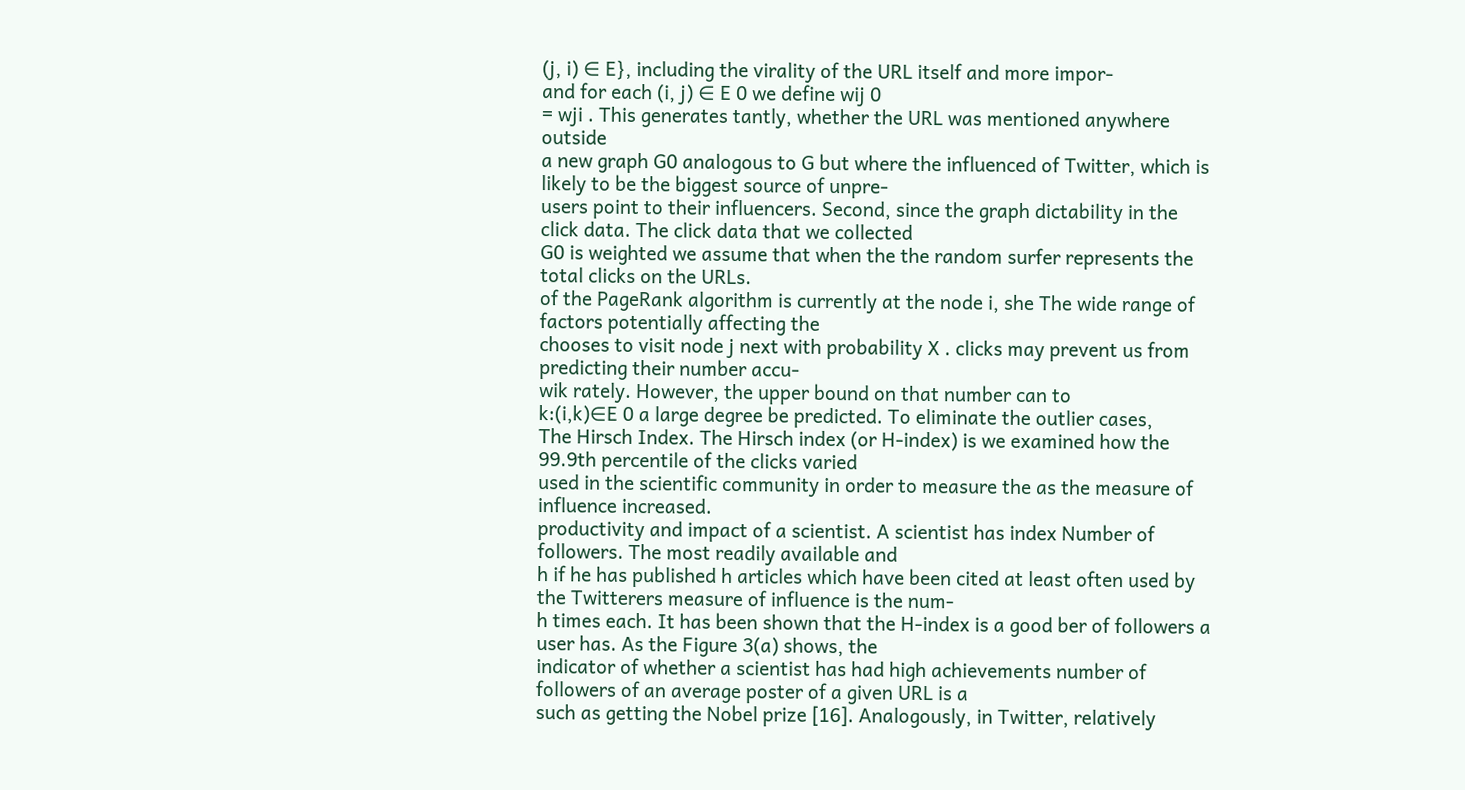(j, i) ∈ E}, including the virality of the URL itself and more impor-
and for each (i, j) ∈ E 0 we define wij 0
= wji . This generates tantly, whether the URL was mentioned anywhere outside
a new graph G0 analogous to G but where the influenced of Twitter, which is likely to be the biggest source of unpre-
users point to their influencers. Second, since the graph dictability in the click data. The click data that we collected
G0 is weighted we assume that when the the random surfer represents the total clicks on the URLs.
of the PageRank algorithm is currently at the node i, she The wide range of factors potentially affecting the
chooses to visit node j next with probability X . clicks may prevent us from predicting their number accu-
wik rately. However, the upper bound on that number can to
k:(i,k)∈E 0 a large degree be predicted. To eliminate the outlier cases,
The Hirsch Index. The Hirsch index (or H-index) is we examined how the 99.9th percentile of the clicks varied
used in the scientific community in order to measure the as the measure of influence increased.
productivity and impact of a scientist. A scientist has index Number of followers. The most readily available and
h if he has published h articles which have been cited at least often used by the Twitterers measure of influence is the num-
h times each. It has been shown that the H-index is a good ber of followers a user has. As the Figure 3(a) shows, the
indicator of whether a scientist has had high achievements number of followers of an average poster of a given URL is a
such as getting the Nobel prize [16]. Analogously, in Twitter, relatively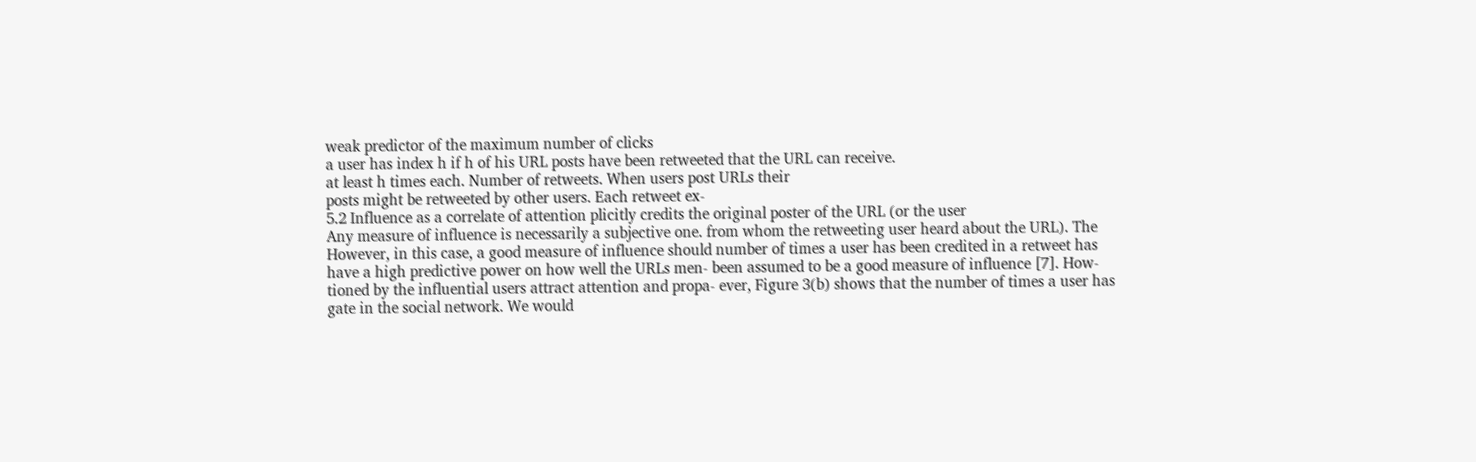weak predictor of the maximum number of clicks
a user has index h if h of his URL posts have been retweeted that the URL can receive.
at least h times each. Number of retweets. When users post URLs their
posts might be retweeted by other users. Each retweet ex-
5.2 Influence as a correlate of attention plicitly credits the original poster of the URL (or the user
Any measure of influence is necessarily a subjective one. from whom the retweeting user heard about the URL). The
However, in this case, a good measure of influence should number of times a user has been credited in a retweet has
have a high predictive power on how well the URLs men- been assumed to be a good measure of influence [7]. How-
tioned by the influential users attract attention and propa- ever, Figure 3(b) shows that the number of times a user has
gate in the social network. We would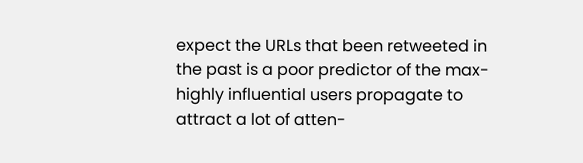expect the URLs that been retweeted in the past is a poor predictor of the max-
highly influential users propagate to attract a lot of atten-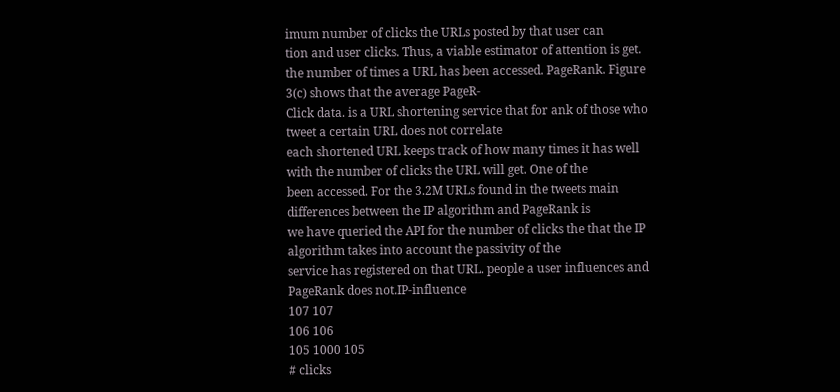imum number of clicks the URLs posted by that user can
tion and user clicks. Thus, a viable estimator of attention is get.
the number of times a URL has been accessed. PageRank. Figure 3(c) shows that the average PageR-
Click data. is a URL shortening service that for ank of those who tweet a certain URL does not correlate
each shortened URL keeps track of how many times it has well with the number of clicks the URL will get. One of the
been accessed. For the 3.2M URLs found in the tweets main differences between the IP algorithm and PageRank is
we have queried the API for the number of clicks the that the IP algorithm takes into account the passivity of the
service has registered on that URL. people a user influences and PageRank does not.IP-influence
107 107
106 106
105 1000 105
# clicks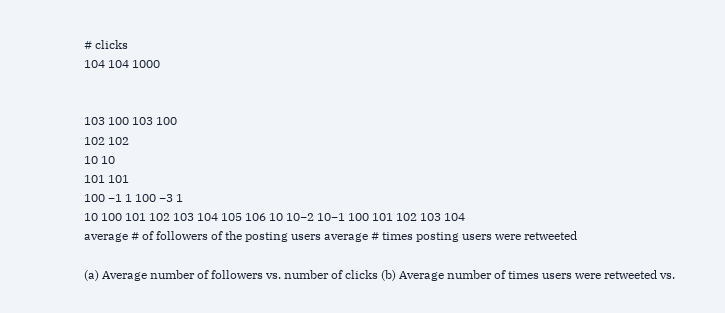# clicks
104 104 1000


103 100 103 100
102 102
10 10
101 101
100 −1 1 100 −3 1
10 100 101 102 103 104 105 106 10 10−2 10−1 100 101 102 103 104
average # of followers of the posting users average # times posting users were retweeted

(a) Average number of followers vs. number of clicks (b) Average number of times users were retweeted vs.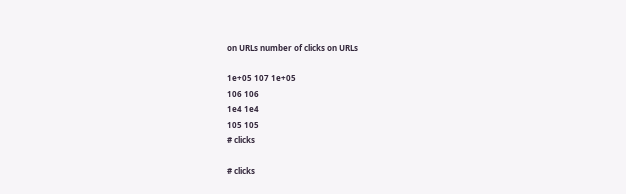on URLs number of clicks on URLs

1e+05 107 1e+05
106 106
1e4 1e4
105 105
# clicks

# clicks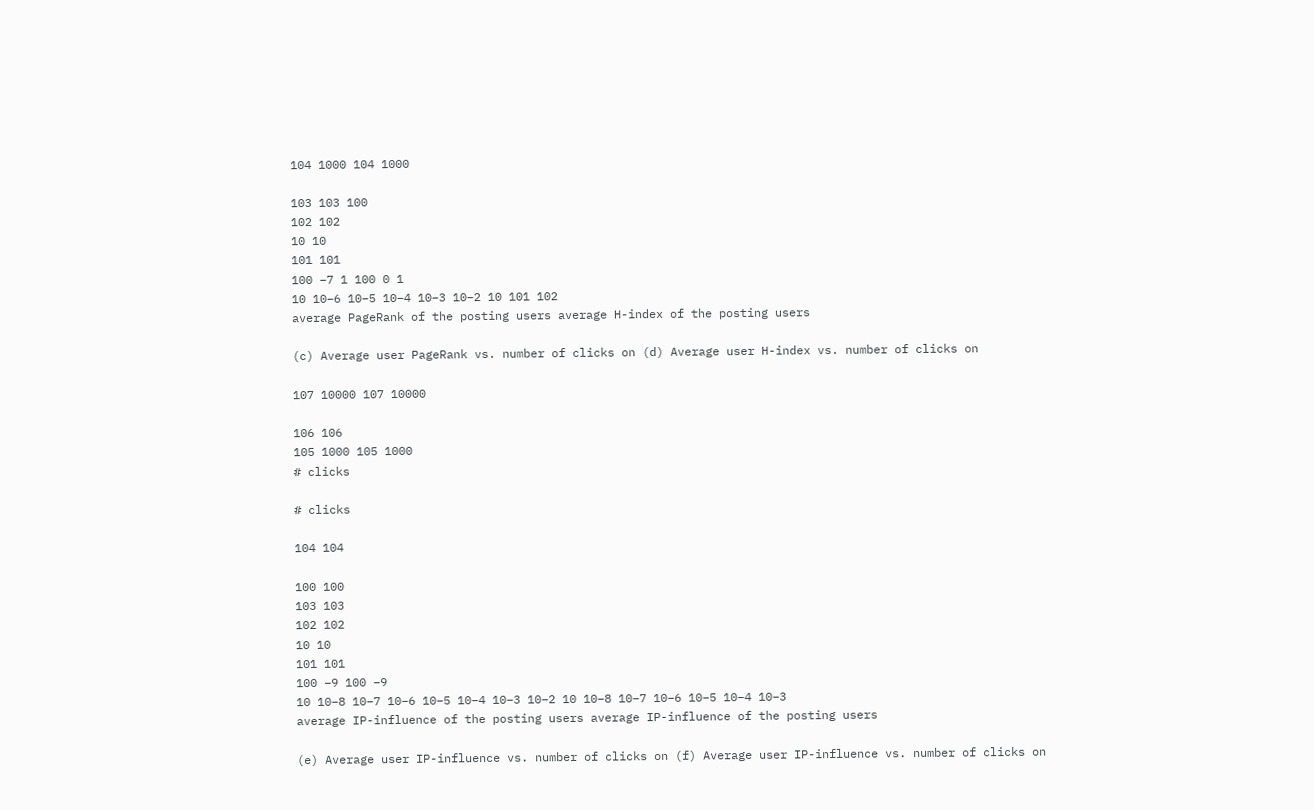104 1000 104 1000

103 103 100
102 102
10 10
101 101
100 −7 1 100 0 1
10 10−6 10−5 10−4 10−3 10−2 10 101 102
average PageRank of the posting users average H-index of the posting users

(c) Average user PageRank vs. number of clicks on (d) Average user H-index vs. number of clicks on

107 10000 107 10000

106 106
105 1000 105 1000
# clicks

# clicks

104 104

100 100
103 103
102 102
10 10
101 101
100 −9 100 −9
10 10−8 10−7 10−6 10−5 10−4 10−3 10−2 10 10−8 10−7 10−6 10−5 10−4 10−3
average IP-influence of the posting users average IP-influence of the posting users

(e) Average user IP-influence vs. number of clicks on (f) Average user IP-influence vs. number of clicks on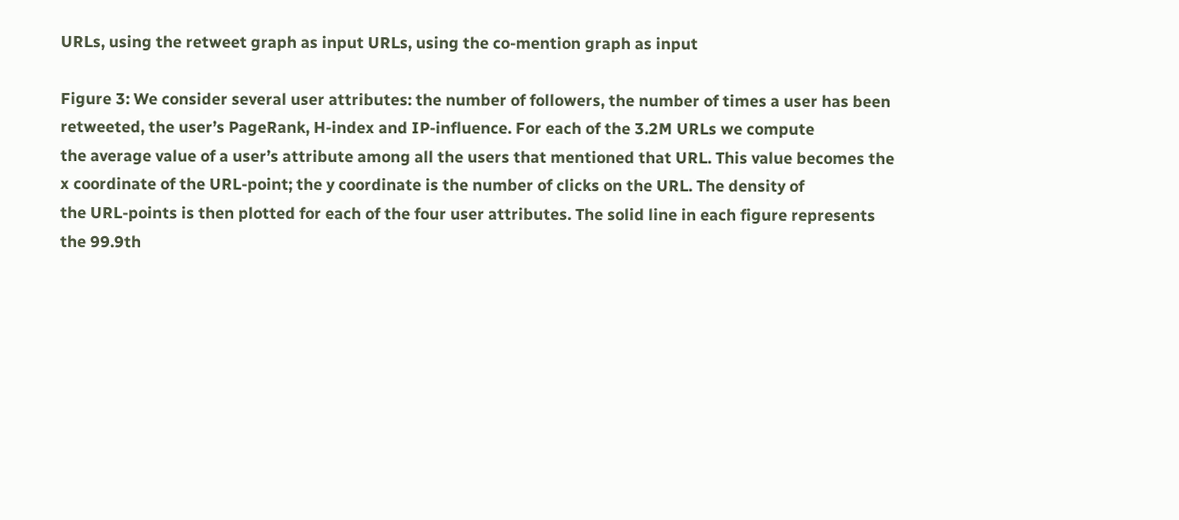URLs, using the retweet graph as input URLs, using the co-mention graph as input

Figure 3: We consider several user attributes: the number of followers, the number of times a user has been
retweeted, the user’s PageRank, H-index and IP-influence. For each of the 3.2M URLs we compute
the average value of a user’s attribute among all the users that mentioned that URL. This value becomes the
x coordinate of the URL-point; the y coordinate is the number of clicks on the URL. The density of
the URL-points is then plotted for each of the four user attributes. The solid line in each figure represents
the 99.9th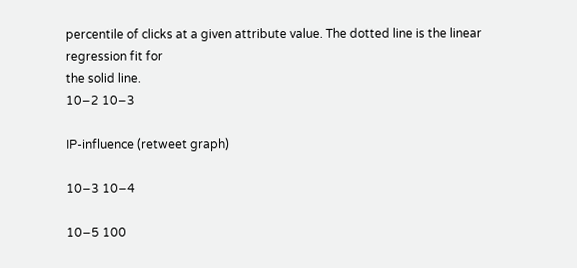percentile of clicks at a given attribute value. The dotted line is the linear regression fit for
the solid line.
10−2 10−3

IP-influence (retweet graph)

10−3 10−4

10−5 100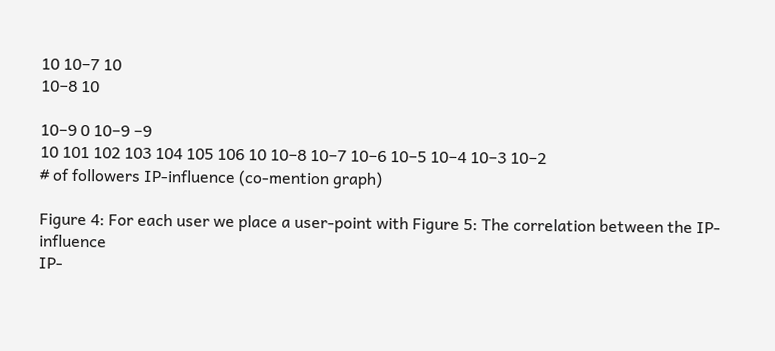10 10−7 10
10−8 10

10−9 0 10−9 −9
10 101 102 103 104 105 106 10 10−8 10−7 10−6 10−5 10−4 10−3 10−2
# of followers IP-influence (co-mention graph)

Figure 4: For each user we place a user-point with Figure 5: The correlation between the IP-influence
IP-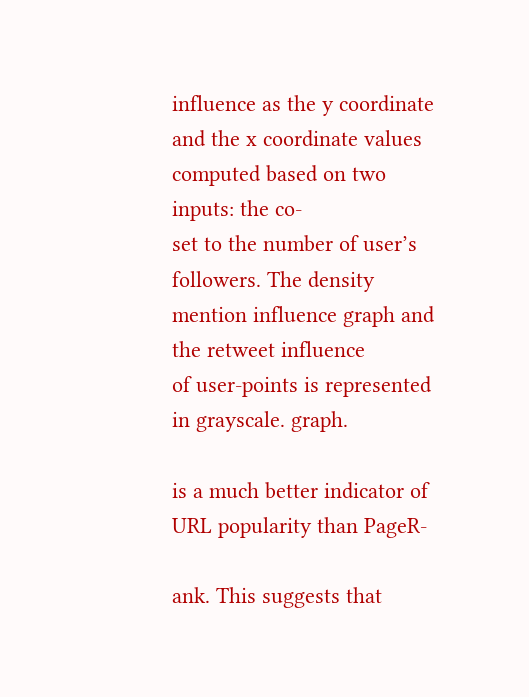influence as the y coordinate and the x coordinate values computed based on two inputs: the co-
set to the number of user’s followers. The density mention influence graph and the retweet influence
of user-points is represented in grayscale. graph.

is a much better indicator of URL popularity than PageR-

ank. This suggests that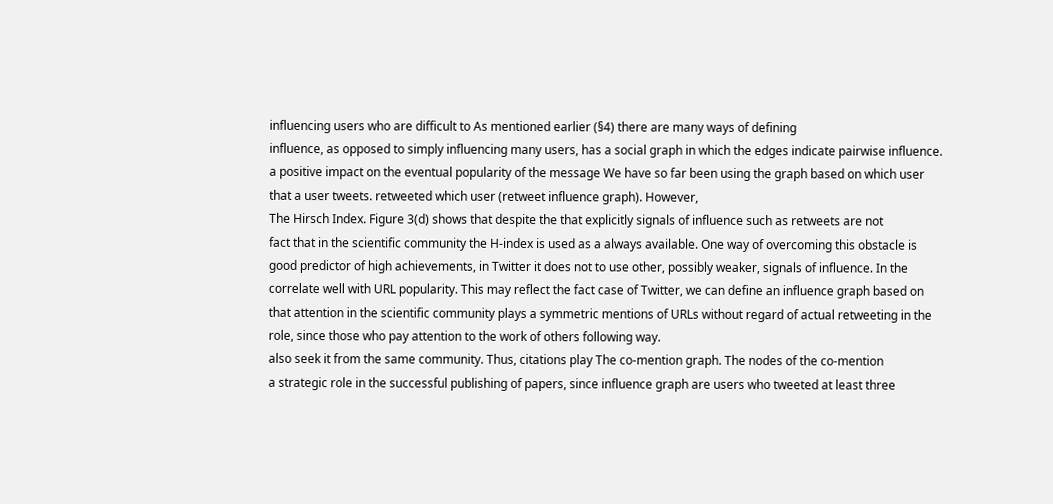influencing users who are difficult to As mentioned earlier (§4) there are many ways of defining
influence, as opposed to simply influencing many users, has a social graph in which the edges indicate pairwise influence.
a positive impact on the eventual popularity of the message We have so far been using the graph based on which user
that a user tweets. retweeted which user (retweet influence graph). However,
The Hirsch Index. Figure 3(d) shows that despite the that explicitly signals of influence such as retweets are not
fact that in the scientific community the H-index is used as a always available. One way of overcoming this obstacle is
good predictor of high achievements, in Twitter it does not to use other, possibly weaker, signals of influence. In the
correlate well with URL popularity. This may reflect the fact case of Twitter, we can define an influence graph based on
that attention in the scientific community plays a symmetric mentions of URLs without regard of actual retweeting in the
role, since those who pay attention to the work of others following way.
also seek it from the same community. Thus, citations play The co-mention graph. The nodes of the co-mention
a strategic role in the successful publishing of papers, since influence graph are users who tweeted at least three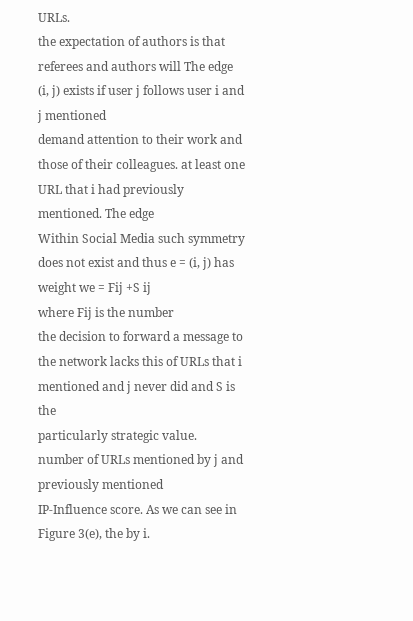URLs.
the expectation of authors is that referees and authors will The edge (i, j) exists if user j follows user i and j mentioned
demand attention to their work and those of their colleagues. at least one URL that i had previously mentioned. The edge
Within Social Media such symmetry does not exist and thus e = (i, j) has weight we = Fij +S ij
where Fij is the number
the decision to forward a message to the network lacks this of URLs that i mentioned and j never did and S is the
particularly strategic value. number of URLs mentioned by j and previously mentioned
IP-Influence score. As we can see in Figure 3(e), the by i.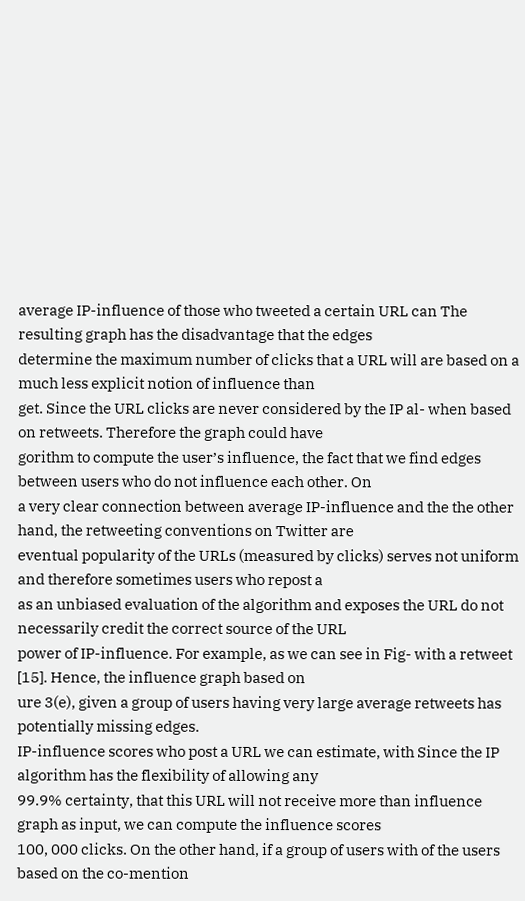average IP-influence of those who tweeted a certain URL can The resulting graph has the disadvantage that the edges
determine the maximum number of clicks that a URL will are based on a much less explicit notion of influence than
get. Since the URL clicks are never considered by the IP al- when based on retweets. Therefore the graph could have
gorithm to compute the user’s influence, the fact that we find edges between users who do not influence each other. On
a very clear connection between average IP-influence and the the other hand, the retweeting conventions on Twitter are
eventual popularity of the URLs (measured by clicks) serves not uniform and therefore sometimes users who repost a
as an unbiased evaluation of the algorithm and exposes the URL do not necessarily credit the correct source of the URL
power of IP-influence. For example, as we can see in Fig- with a retweet [15]. Hence, the influence graph based on
ure 3(e), given a group of users having very large average retweets has potentially missing edges.
IP-influence scores who post a URL we can estimate, with Since the IP algorithm has the flexibility of allowing any
99.9% certainty, that this URL will not receive more than influence graph as input, we can compute the influence scores
100, 000 clicks. On the other hand, if a group of users with of the users based on the co-mention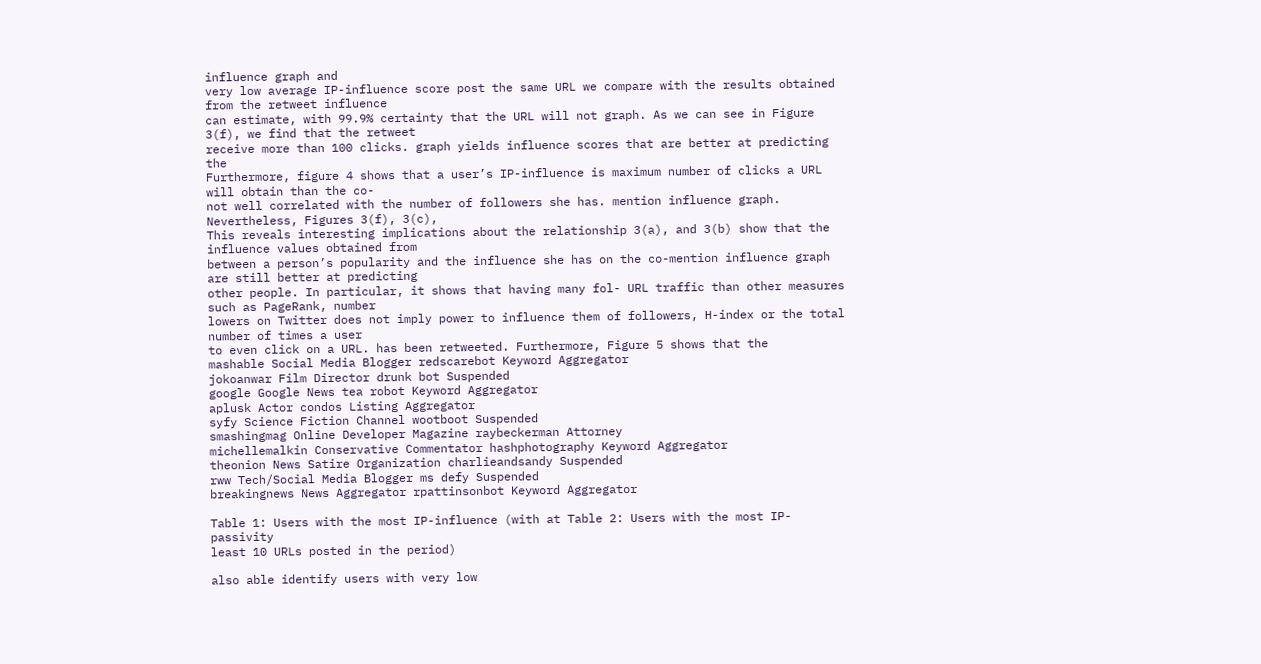influence graph and
very low average IP-influence score post the same URL we compare with the results obtained from the retweet influence
can estimate, with 99.9% certainty that the URL will not graph. As we can see in Figure 3(f), we find that the retweet
receive more than 100 clicks. graph yields influence scores that are better at predicting the
Furthermore, figure 4 shows that a user’s IP-influence is maximum number of clicks a URL will obtain than the co-
not well correlated with the number of followers she has. mention influence graph. Nevertheless, Figures 3(f), 3(c),
This reveals interesting implications about the relationship 3(a), and 3(b) show that the influence values obtained from
between a person’s popularity and the influence she has on the co-mention influence graph are still better at predicting
other people. In particular, it shows that having many fol- URL traffic than other measures such as PageRank, number
lowers on Twitter does not imply power to influence them of followers, H-index or the total number of times a user
to even click on a URL. has been retweeted. Furthermore, Figure 5 shows that the
mashable Social Media Blogger redscarebot Keyword Aggregator
jokoanwar Film Director drunk bot Suspended
google Google News tea robot Keyword Aggregator
aplusk Actor condos Listing Aggregator
syfy Science Fiction Channel wootboot Suspended
smashingmag Online Developer Magazine raybeckerman Attorney
michellemalkin Conservative Commentator hashphotography Keyword Aggregator
theonion News Satire Organization charlieandsandy Suspended
rww Tech/Social Media Blogger ms defy Suspended
breakingnews News Aggregator rpattinsonbot Keyword Aggregator

Table 1: Users with the most IP-influence (with at Table 2: Users with the most IP-passivity
least 10 URLs posted in the period)

also able identify users with very low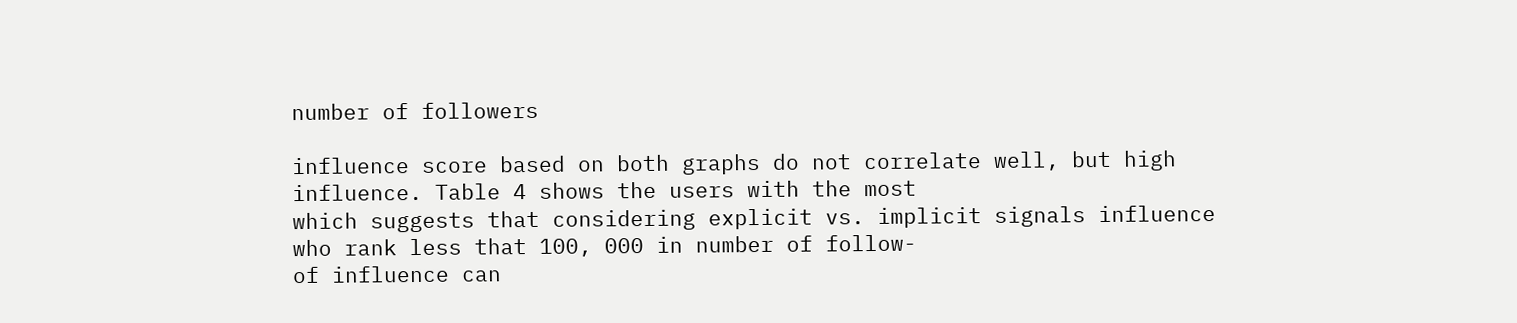number of followers

influence score based on both graphs do not correlate well, but high influence. Table 4 shows the users with the most
which suggests that considering explicit vs. implicit signals influence who rank less that 100, 000 in number of follow-
of influence can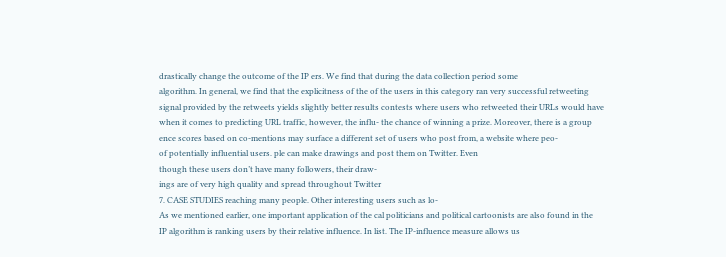drastically change the outcome of the IP ers. We find that during the data collection period some
algorithm. In general, we find that the explicitness of the of the users in this category ran very successful retweeting
signal provided by the retweets yields slightly better results contests where users who retweeted their URLs would have
when it comes to predicting URL traffic, however, the influ- the chance of winning a prize. Moreover, there is a group
ence scores based on co-mentions may surface a different set of users who post from, a website where peo-
of potentially influential users. ple can make drawings and post them on Twitter. Even
though these users don’t have many followers, their draw-
ings are of very high quality and spread throughout Twitter
7. CASE STUDIES reaching many people. Other interesting users such as lo-
As we mentioned earlier, one important application of the cal politicians and political cartoonists are also found in the
IP algorithm is ranking users by their relative influence. In list. The IP-influence measure allows us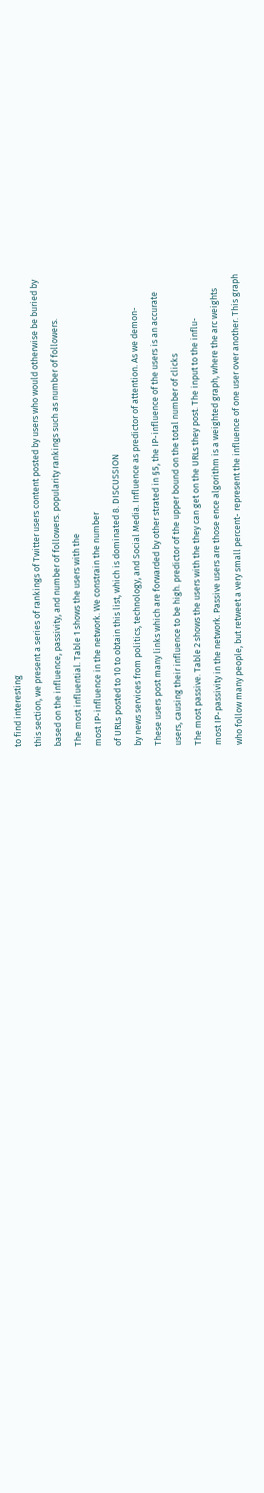to find interesting
this section, we present a series of rankings of Twitter users content posted by users who would otherwise be buried by
based on the influence, passivity, and number of followers. popularity rankings such as number of followers.
The most influential. Table 1 shows the users with the
most IP-influence in the network. We constrain the number
of URLs posted to 10 to obtain this list, which is dominated 8. DISCUSSION
by news services from politics, technology, and Social Media. Influence as predictor of attention. As we demon-
These users post many links which are forwarded by other strated in §5, the IP-influence of the users is an accurate
users, causing their influence to be high. predictor of the upper bound on the total number of clicks
The most passive. Table 2 shows the users with the they can get on the URLs they post. The input to the influ-
most IP-passivity in the network. Passive users are those ence algorithm is a weighted graph, where the arc weights
who follow many people, but retweet a very small percent- represent the influence of one user over another. This graph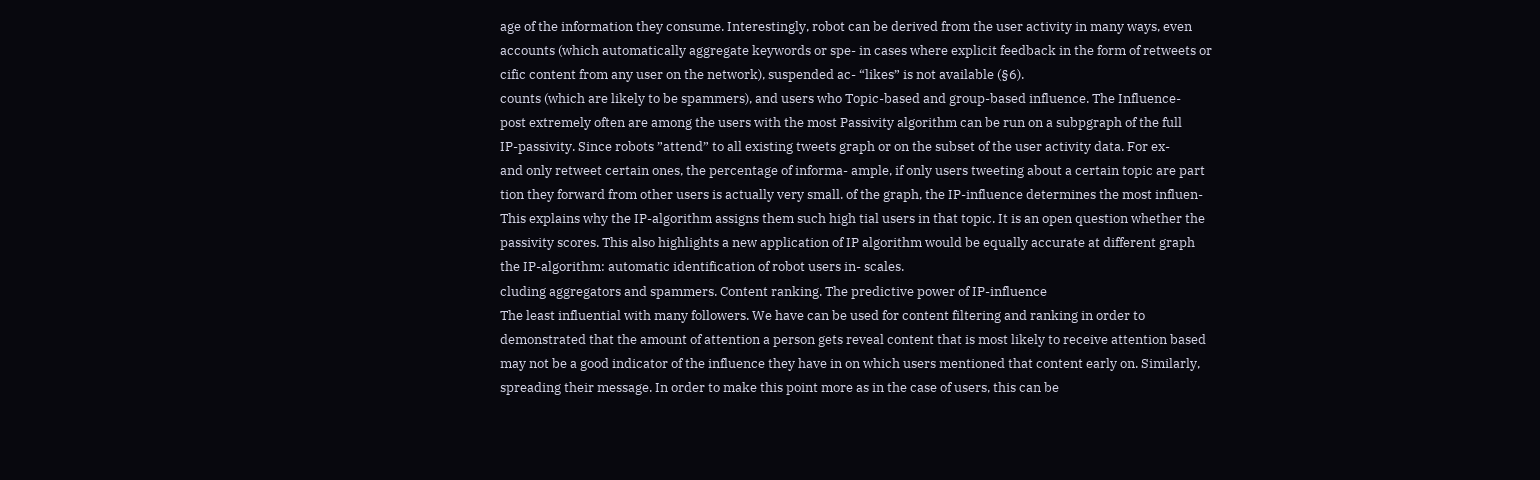age of the information they consume. Interestingly, robot can be derived from the user activity in many ways, even
accounts (which automatically aggregate keywords or spe- in cases where explicit feedback in the form of retweets or
cific content from any user on the network), suspended ac- “likes” is not available (§6).
counts (which are likely to be spammers), and users who Topic-based and group-based influence. The Influence-
post extremely often are among the users with the most Passivity algorithm can be run on a subpgraph of the full
IP-passivity. Since robots ”attend” to all existing tweets graph or on the subset of the user activity data. For ex-
and only retweet certain ones, the percentage of informa- ample, if only users tweeting about a certain topic are part
tion they forward from other users is actually very small. of the graph, the IP-influence determines the most influen-
This explains why the IP-algorithm assigns them such high tial users in that topic. It is an open question whether the
passivity scores. This also highlights a new application of IP algorithm would be equally accurate at different graph
the IP-algorithm: automatic identification of robot users in- scales.
cluding aggregators and spammers. Content ranking. The predictive power of IP-influence
The least influential with many followers. We have can be used for content filtering and ranking in order to
demonstrated that the amount of attention a person gets reveal content that is most likely to receive attention based
may not be a good indicator of the influence they have in on which users mentioned that content early on. Similarly,
spreading their message. In order to make this point more as in the case of users, this can be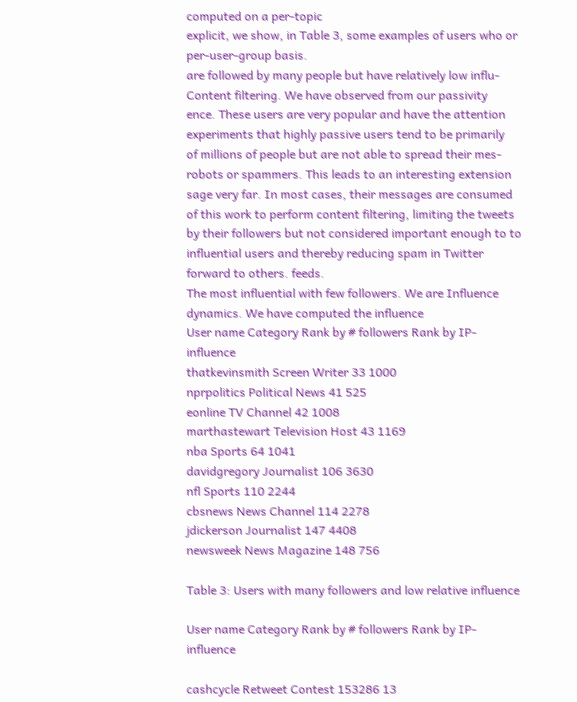computed on a per-topic
explicit, we show, in Table 3, some examples of users who or per-user-group basis.
are followed by many people but have relatively low influ- Content filtering. We have observed from our passivity
ence. These users are very popular and have the attention experiments that highly passive users tend to be primarily
of millions of people but are not able to spread their mes- robots or spammers. This leads to an interesting extension
sage very far. In most cases, their messages are consumed of this work to perform content filtering, limiting the tweets
by their followers but not considered important enough to to influential users and thereby reducing spam in Twitter
forward to others. feeds.
The most influential with few followers. We are Influence dynamics. We have computed the influence
User name Category Rank by # followers Rank by IP-influence
thatkevinsmith Screen Writer 33 1000
nprpolitics Political News 41 525
eonline TV Channel 42 1008
marthastewart Television Host 43 1169
nba Sports 64 1041
davidgregory Journalist 106 3630
nfl Sports 110 2244
cbsnews News Channel 114 2278
jdickerson Journalist 147 4408
newsweek News Magazine 148 756

Table 3: Users with many followers and low relative influence

User name Category Rank by # followers Rank by IP-influence

cashcycle Retweet Contest 153286 13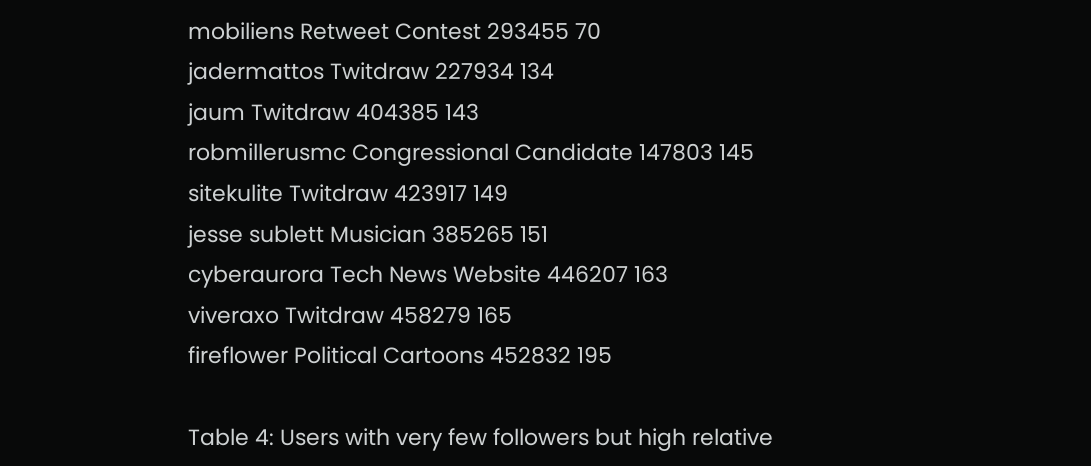mobiliens Retweet Contest 293455 70
jadermattos Twitdraw 227934 134
jaum Twitdraw 404385 143
robmillerusmc Congressional Candidate 147803 145
sitekulite Twitdraw 423917 149
jesse sublett Musician 385265 151
cyberaurora Tech News Website 446207 163
viveraxo Twitdraw 458279 165
fireflower Political Cartoons 452832 195

Table 4: Users with very few followers but high relative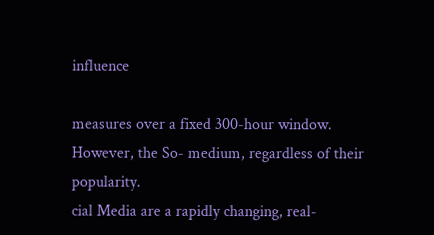influence

measures over a fixed 300-hour window. However, the So- medium, regardless of their popularity.
cial Media are a rapidly changing, real-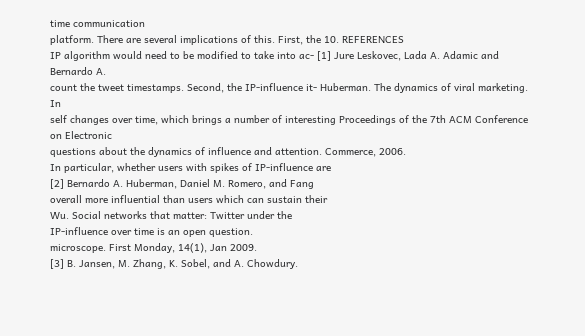time communication
platform. There are several implications of this. First, the 10. REFERENCES
IP algorithm would need to be modified to take into ac- [1] Jure Leskovec, Lada A. Adamic and Bernardo A.
count the tweet timestamps. Second, the IP-influence it- Huberman. The dynamics of viral marketing. In
self changes over time, which brings a number of interesting Proceedings of the 7th ACM Conference on Electronic
questions about the dynamics of influence and attention. Commerce, 2006.
In particular, whether users with spikes of IP-influence are
[2] Bernardo A. Huberman, Daniel M. Romero, and Fang
overall more influential than users which can sustain their
Wu. Social networks that matter: Twitter under the
IP-influence over time is an open question.
microscope. First Monday, 14(1), Jan 2009.
[3] B. Jansen, M. Zhang, K. Sobel, and A. Chowdury.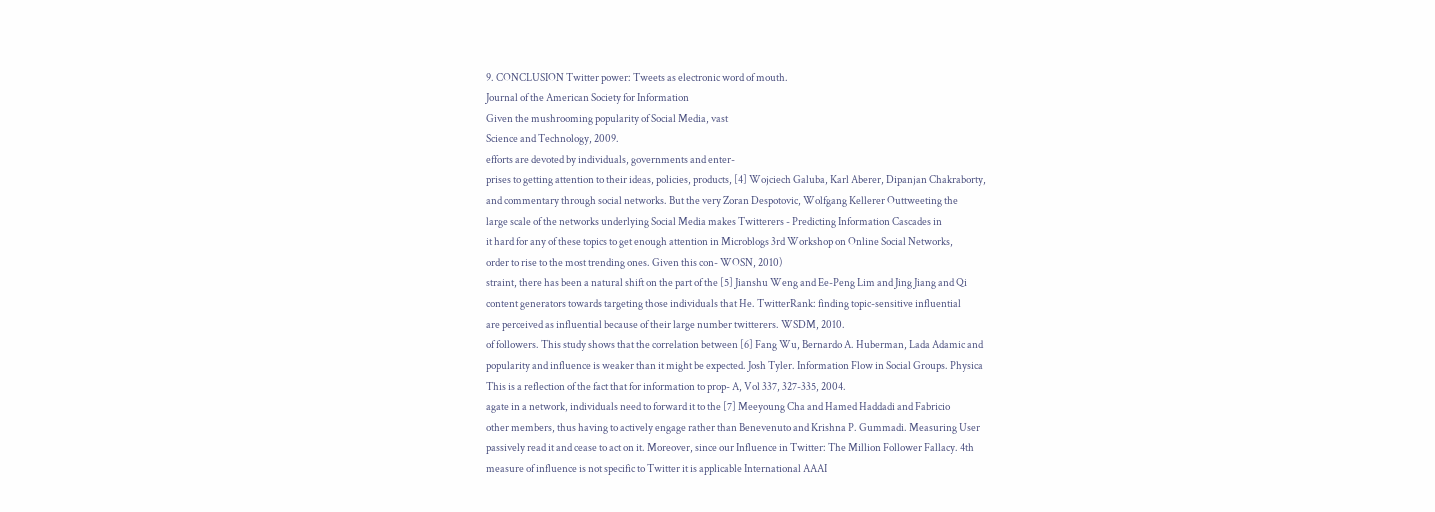9. CONCLUSION Twitter power: Tweets as electronic word of mouth.
Journal of the American Society for Information
Given the mushrooming popularity of Social Media, vast
Science and Technology, 2009.
efforts are devoted by individuals, governments and enter-
prises to getting attention to their ideas, policies, products, [4] Wojciech Galuba, Karl Aberer, Dipanjan Chakraborty,
and commentary through social networks. But the very Zoran Despotovic, Wolfgang Kellerer Outtweeting the
large scale of the networks underlying Social Media makes Twitterers - Predicting Information Cascades in
it hard for any of these topics to get enough attention in Microblogs 3rd Workshop on Online Social Networks,
order to rise to the most trending ones. Given this con- WOSN, 2010)
straint, there has been a natural shift on the part of the [5] Jianshu Weng and Ee-Peng Lim and Jing Jiang and Qi
content generators towards targeting those individuals that He. TwitterRank: finding topic-sensitive influential
are perceived as influential because of their large number twitterers. WSDM, 2010.
of followers. This study shows that the correlation between [6] Fang Wu, Bernardo A. Huberman, Lada Adamic and
popularity and influence is weaker than it might be expected. Josh Tyler. Information Flow in Social Groups. Physica
This is a reflection of the fact that for information to prop- A, Vol 337, 327-335, 2004.
agate in a network, individuals need to forward it to the [7] Meeyoung Cha and Hamed Haddadi and Fabricio
other members, thus having to actively engage rather than Benevenuto and Krishna P. Gummadi. Measuring User
passively read it and cease to act on it. Moreover, since our Influence in Twitter: The Million Follower Fallacy. 4th
measure of influence is not specific to Twitter it is applicable International AAAI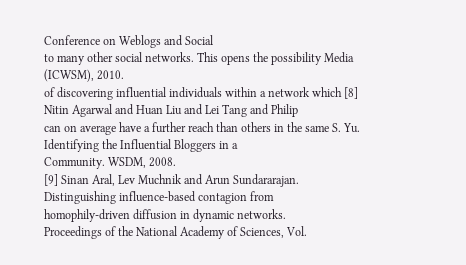Conference on Weblogs and Social
to many other social networks. This opens the possibility Media (ICWSM), 2010.
of discovering influential individuals within a network which [8] Nitin Agarwal and Huan Liu and Lei Tang and Philip
can on average have a further reach than others in the same S. Yu. Identifying the Influential Bloggers in a
Community. WSDM, 2008.
[9] Sinan Aral, Lev Muchnik and Arun Sundararajan.
Distinguishing influence-based contagion from
homophily-driven diffusion in dynamic networks.
Proceedings of the National Academy of Sciences, Vol.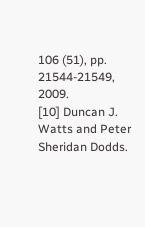106 (51), pp. 21544-21549, 2009.
[10] Duncan J. Watts and Peter Sheridan Dodds.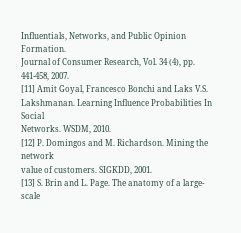Influentials, Networks, and Public Opinion Formation.
Journal of Consumer Research, Vol. 34 (4), pp.
441-458, 2007.
[11] Amit Goyal, Francesco Bonchi and Laks V.S.
Lakshmanan. Learning Influence Probabilities In Social
Networks. WSDM, 2010.
[12] P. Domingos and M. Richardson. Mining the network
value of customers. SIGKDD, 2001.
[13] S. Brin and L. Page. The anatomy of a large-scale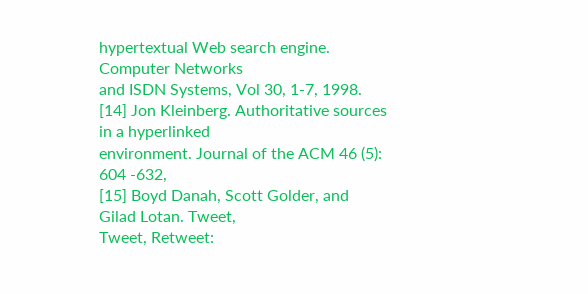hypertextual Web search engine. Computer Networks
and ISDN Systems, Vol 30, 1-7, 1998.
[14] Jon Kleinberg. Authoritative sources in a hyperlinked
environment. Journal of the ACM 46 (5): 604 -632,
[15] Boyd Danah, Scott Golder, and Gilad Lotan. Tweet,
Tweet, Retweet: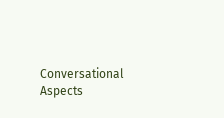Conversational Aspects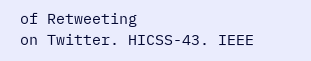of Retweeting
on Twitter. HICSS-43. IEEE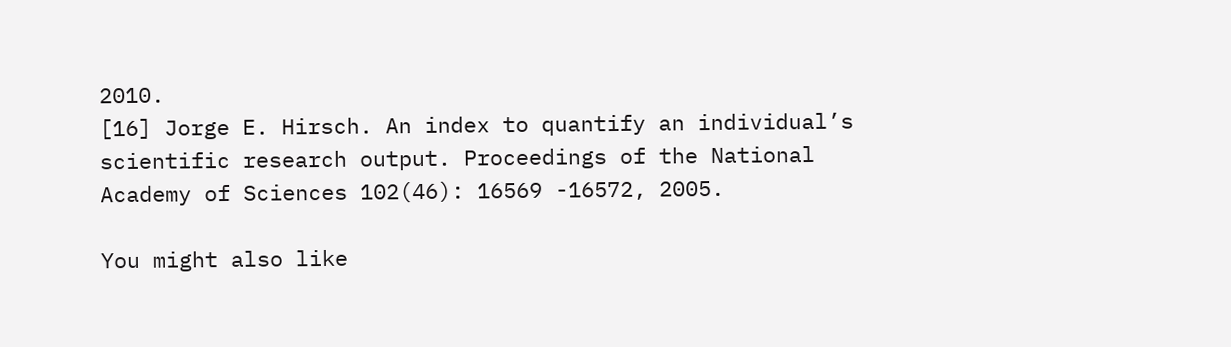2010.
[16] Jorge E. Hirsch. An index to quantify an individual’s
scientific research output. Proceedings of the National
Academy of Sciences 102(46): 16569 -16572, 2005.

You might also like